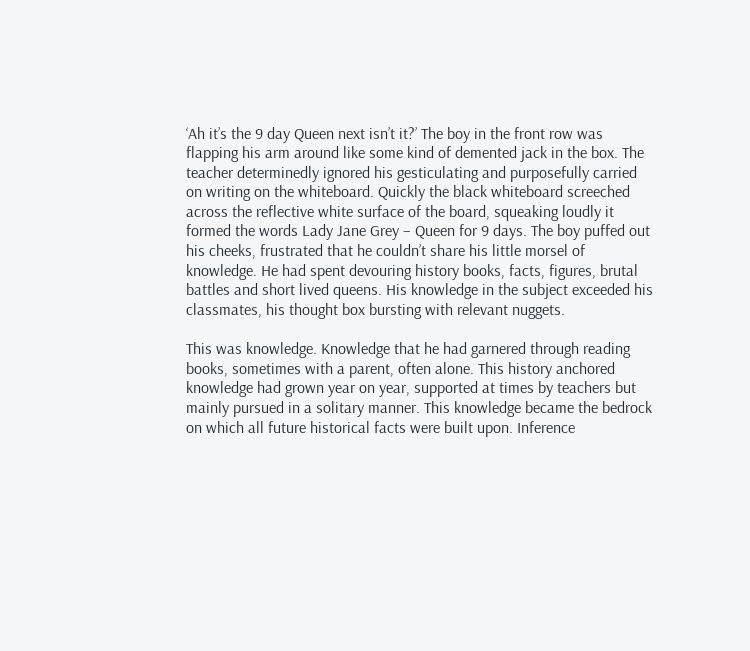‘Ah it’s the 9 day Queen next isn’t it?’ The boy in the front row was flapping his arm around like some kind of demented jack in the box. The teacher determinedly ignored his gesticulating and purposefully carried on writing on the whiteboard. Quickly the black whiteboard screeched across the reflective white surface of the board, squeaking loudly it formed the words Lady Jane Grey – Queen for 9 days. The boy puffed out his cheeks, frustrated that he couldn’t share his little morsel of knowledge. He had spent devouring history books, facts, figures, brutal battles and short lived queens. His knowledge in the subject exceeded his classmates, his thought box bursting with relevant nuggets.

This was knowledge. Knowledge that he had garnered through reading books, sometimes with a parent, often alone. This history anchored knowledge had grown year on year, supported at times by teachers but mainly pursued in a solitary manner. This knowledge became the bedrock on which all future historical facts were built upon. Inference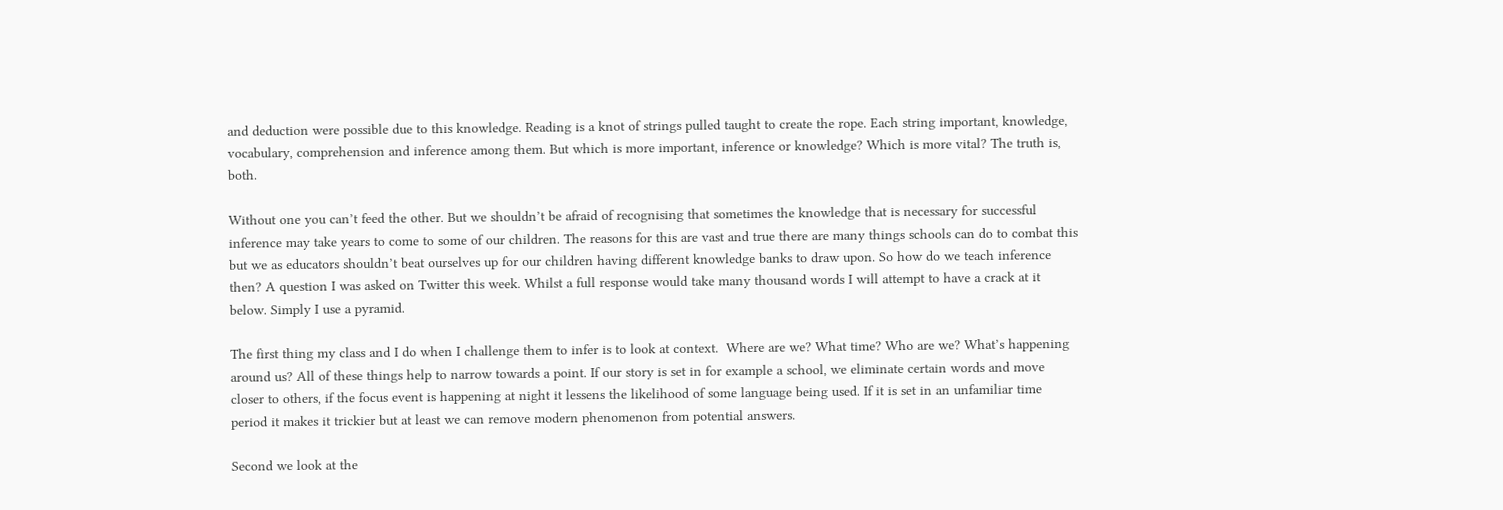and deduction were possible due to this knowledge. Reading is a knot of strings pulled taught to create the rope. Each string important, knowledge, vocabulary, comprehension and inference among them. But which is more important, inference or knowledge? Which is more vital? The truth is, both.

Without one you can’t feed the other. But we shouldn’t be afraid of recognising that sometimes the knowledge that is necessary for successful inference may take years to come to some of our children. The reasons for this are vast and true there are many things schools can do to combat this but we as educators shouldn’t beat ourselves up for our children having different knowledge banks to draw upon. So how do we teach inference then? A question I was asked on Twitter this week. Whilst a full response would take many thousand words I will attempt to have a crack at it below. Simply I use a pyramid.

The first thing my class and I do when I challenge them to infer is to look at context.  Where are we? What time? Who are we? What’s happening around us? All of these things help to narrow towards a point. If our story is set in for example a school, we eliminate certain words and move closer to others, if the focus event is happening at night it lessens the likelihood of some language being used. If it is set in an unfamiliar time period it makes it trickier but at least we can remove modern phenomenon from potential answers.

Second we look at the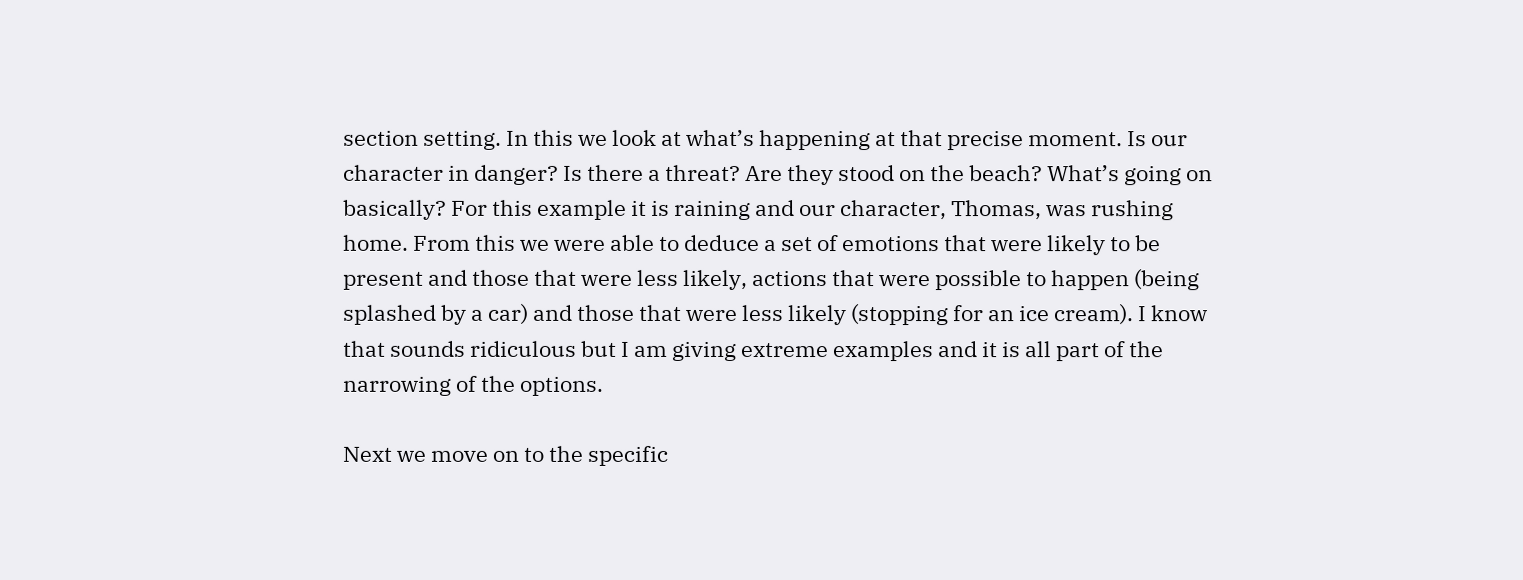section setting. In this we look at what’s happening at that precise moment. Is our character in danger? Is there a threat? Are they stood on the beach? What’s going on basically? For this example it is raining and our character, Thomas, was rushing home. From this we were able to deduce a set of emotions that were likely to be present and those that were less likely, actions that were possible to happen (being splashed by a car) and those that were less likely (stopping for an ice cream). I know that sounds ridiculous but I am giving extreme examples and it is all part of the narrowing of the options.

Next we move on to the specific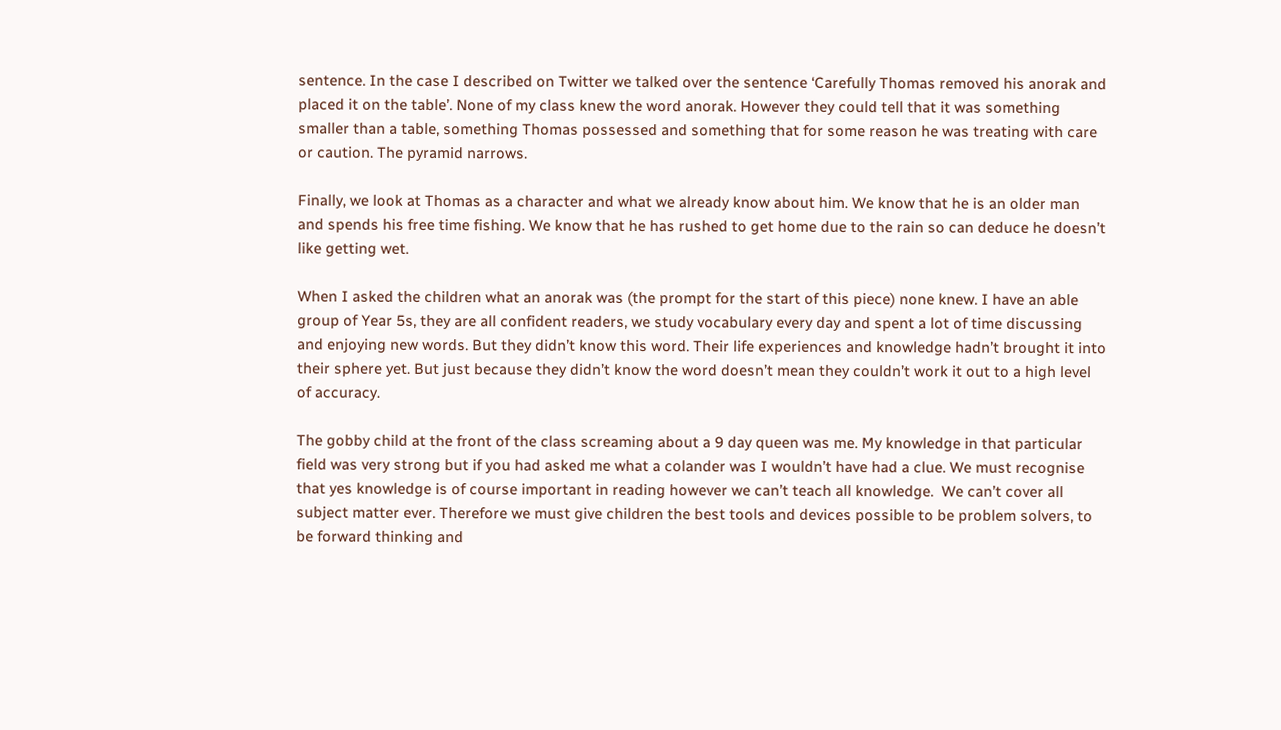sentence. In the case I described on Twitter we talked over the sentence ‘Carefully Thomas removed his anorak and placed it on the table’. None of my class knew the word anorak. However they could tell that it was something smaller than a table, something Thomas possessed and something that for some reason he was treating with care or caution. The pyramid narrows.

Finally, we look at Thomas as a character and what we already know about him. We know that he is an older man and spends his free time fishing. We know that he has rushed to get home due to the rain so can deduce he doesn’t like getting wet.

When I asked the children what an anorak was (the prompt for the start of this piece) none knew. I have an able group of Year 5s, they are all confident readers, we study vocabulary every day and spent a lot of time discussing and enjoying new words. But they didn’t know this word. Their life experiences and knowledge hadn’t brought it into their sphere yet. But just because they didn’t know the word doesn’t mean they couldn’t work it out to a high level of accuracy.

The gobby child at the front of the class screaming about a 9 day queen was me. My knowledge in that particular field was very strong but if you had asked me what a colander was I wouldn’t have had a clue. We must recognise that yes knowledge is of course important in reading however we can’t teach all knowledge.  We can’t cover all subject matter ever. Therefore we must give children the best tools and devices possible to be problem solvers, to be forward thinking and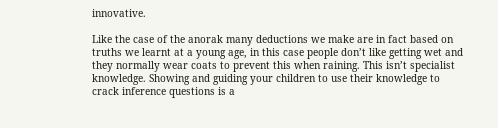innovative.

Like the case of the anorak many deductions we make are in fact based on truths we learnt at a young age, in this case people don’t like getting wet and they normally wear coats to prevent this when raining. This isn’t specialist knowledge. Showing and guiding your children to use their knowledge to crack inference questions is a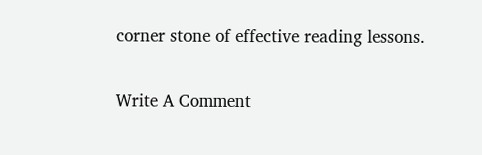corner stone of effective reading lessons.

Write A Comment